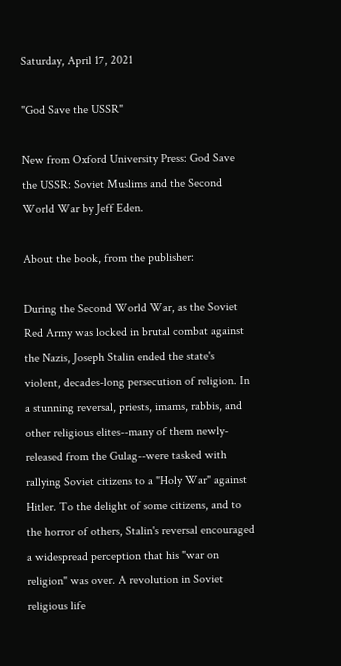Saturday, April 17, 2021

"God Save the USSR"

New from Oxford University Press: God Save the USSR: Soviet Muslims and the Second World War by Jeff Eden.

About the book, from the publisher:

During the Second World War, as the Soviet Red Army was locked in brutal combat against the Nazis, Joseph Stalin ended the state's violent, decades-long persecution of religion. In a stunning reversal, priests, imams, rabbis, and other religious elites--many of them newly-released from the Gulag--were tasked with rallying Soviet citizens to a "Holy War" against Hitler. To the delight of some citizens, and to the horror of others, Stalin's reversal encouraged a widespread perception that his "war on religion" was over. A revolution in Soviet religious life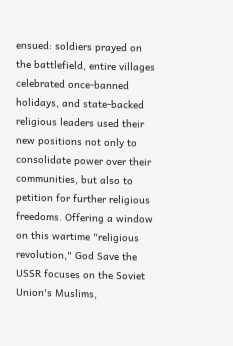ensued: soldiers prayed on the battlefield, entire villages celebrated once-banned holidays, and state-backed religious leaders used their new positions not only to consolidate power over their communities, but also to petition for further religious freedoms. Offering a window on this wartime "religious revolution," God Save the USSR focuses on the Soviet Union's Muslims,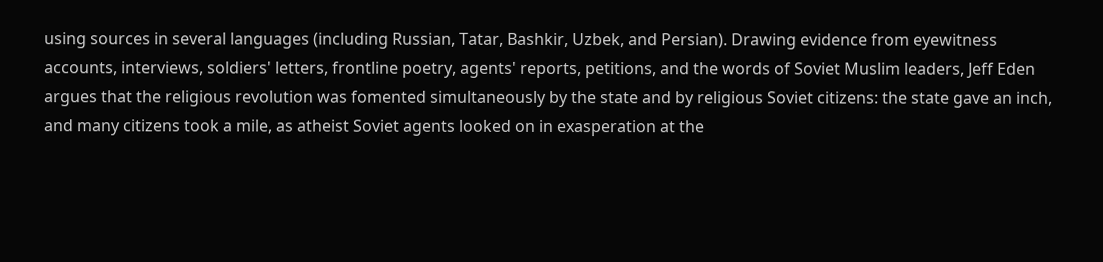using sources in several languages (including Russian, Tatar, Bashkir, Uzbek, and Persian). Drawing evidence from eyewitness accounts, interviews, soldiers' letters, frontline poetry, agents' reports, petitions, and the words of Soviet Muslim leaders, Jeff Eden argues that the religious revolution was fomented simultaneously by the state and by religious Soviet citizens: the state gave an inch, and many citizens took a mile, as atheist Soviet agents looked on in exasperation at the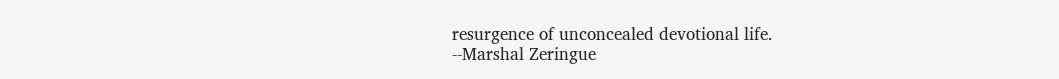resurgence of unconcealed devotional life.
--Marshal Zeringue